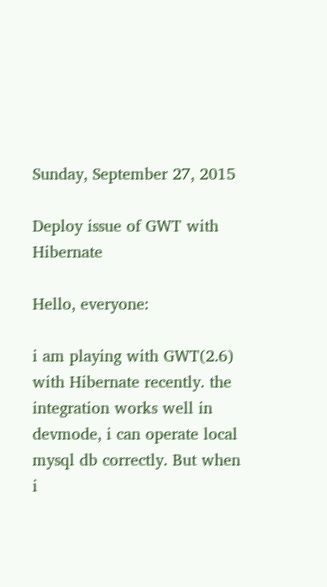Sunday, September 27, 2015

Deploy issue of GWT with Hibernate

Hello, everyone:

i am playing with GWT(2.6) with Hibernate recently. the integration works well in devmode, i can operate local mysql db correctly. But when i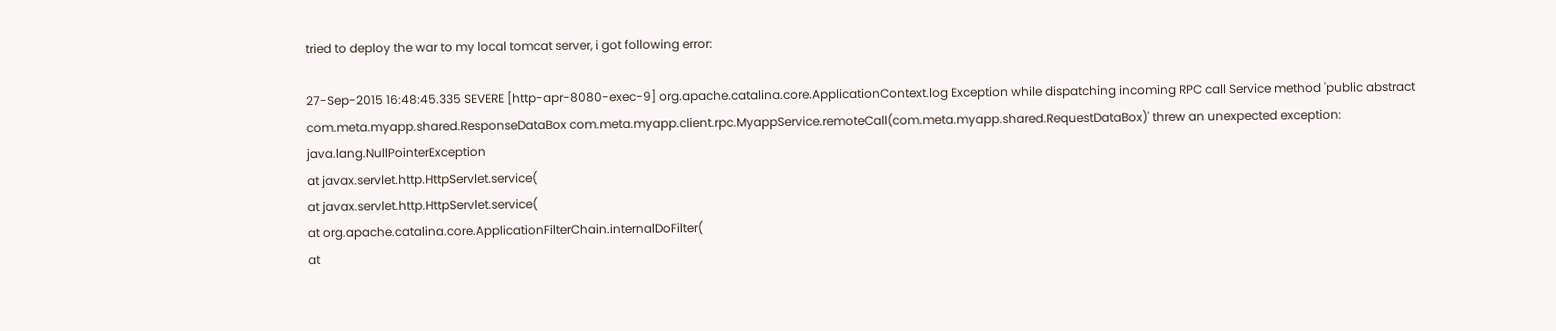tried to deploy the war to my local tomcat server, i got following error:

27-Sep-2015 16:48:45.335 SEVERE [http-apr-8080-exec-9] org.apache.catalina.core.ApplicationContext.log Exception while dispatching incoming RPC call Service method 'public abstract com.meta.myapp.shared.ResponseDataBox com.meta.myapp.client.rpc.MyappService.remoteCall(com.meta.myapp.shared.RequestDataBox)' threw an unexpected exception: java.lang.NullPointerException
at javax.servlet.http.HttpServlet.service(
at javax.servlet.http.HttpServlet.service(
at org.apache.catalina.core.ApplicationFilterChain.internalDoFilter(
at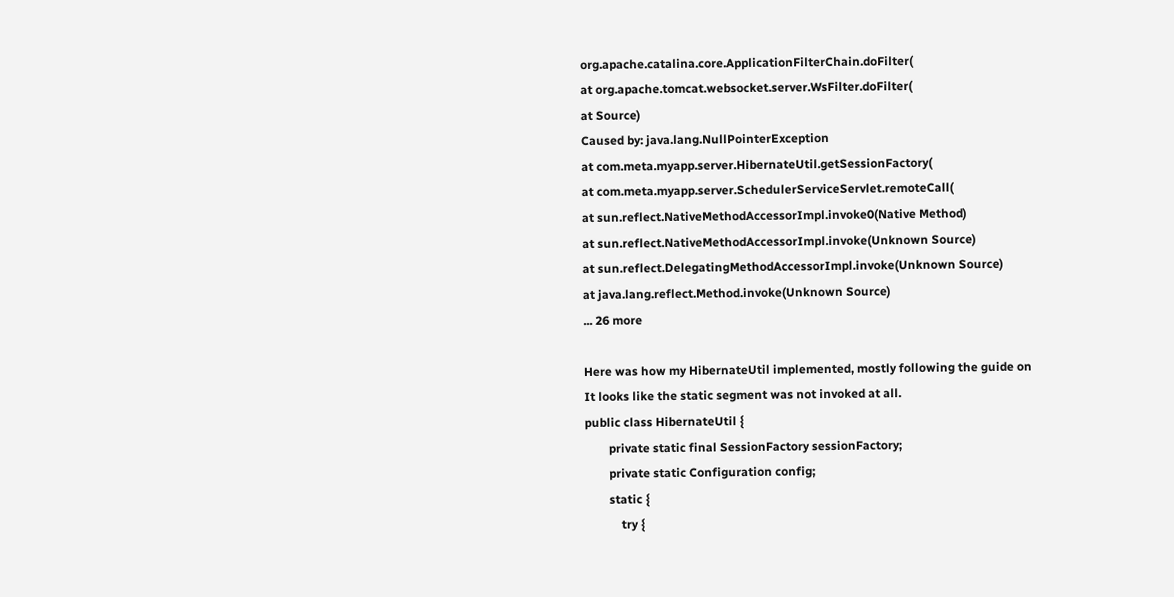org.apache.catalina.core.ApplicationFilterChain.doFilter(
at org.apache.tomcat.websocket.server.WsFilter.doFilter(
at Source)
Caused by: java.lang.NullPointerException
at com.meta.myapp.server.HibernateUtil.getSessionFactory(
at com.meta.myapp.server.SchedulerServiceServlet.remoteCall(
at sun.reflect.NativeMethodAccessorImpl.invoke0(Native Method)
at sun.reflect.NativeMethodAccessorImpl.invoke(Unknown Source)
at sun.reflect.DelegatingMethodAccessorImpl.invoke(Unknown Source)
at java.lang.reflect.Method.invoke(Unknown Source)
... 26 more

Here was how my HibernateUtil implemented, mostly following the guide on
It looks like the static segment was not invoked at all.
public class HibernateUtil {
        private static final SessionFactory sessionFactory;
        private static Configuration config;
        static {
            try {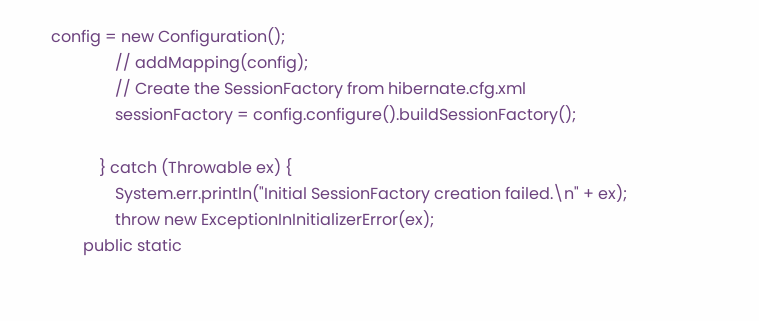config = new Configuration();
                // addMapping(config);
                // Create the SessionFactory from hibernate.cfg.xml
                sessionFactory = config.configure().buildSessionFactory();

            } catch (Throwable ex) {
                System.err.println("Initial SessionFactory creation failed.\n" + ex);
                throw new ExceptionInInitializerError(ex);
        public static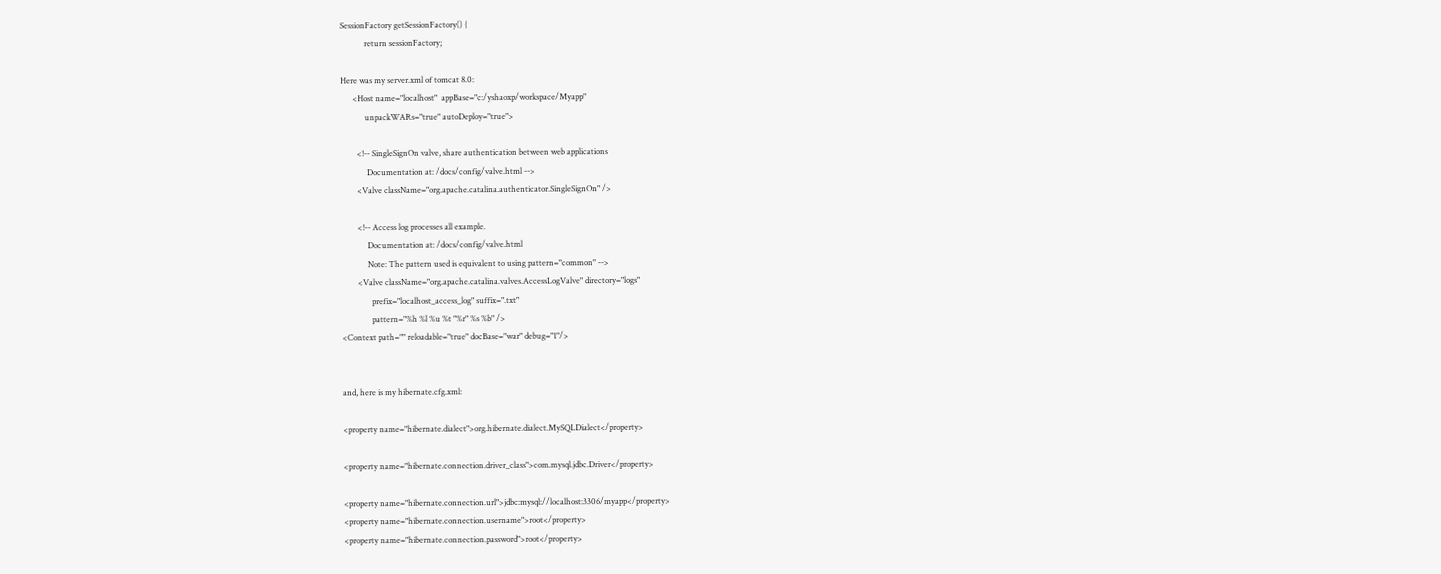SessionFactory getSessionFactory() {
            return sessionFactory;

Here was my server.xml of tomcat 8.0:
      <Host name="localhost"  appBase="c:/yshaoxp/workspace/Myapp"
            unpackWARs="true" autoDeploy="true">

        <!-- SingleSignOn valve, share authentication between web applications
             Documentation at: /docs/config/valve.html -->
        <Valve className="org.apache.catalina.authenticator.SingleSignOn" />

        <!-- Access log processes all example.
             Documentation at: /docs/config/valve.html
             Note: The pattern used is equivalent to using pattern="common" -->
        <Valve className="org.apache.catalina.valves.AccessLogValve" directory="logs"
               prefix="localhost_access_log" suffix=".txt"
               pattern="%h %l %u %t "%r" %s %b" />
<Context path="" reloadable="true" docBase="war" debug="1"/>


and, here is my hibernate.cfg.xml:

<property name="hibernate.dialect">org.hibernate.dialect.MySQLDialect</property>

<property name="hibernate.connection.driver_class">com.mysql.jdbc.Driver</property>

<property name="hibernate.connection.url">jdbc:mysql://localhost:3306/myapp</property>
<property name="hibernate.connection.username">root</property>
<property name="hibernate.connection.password">root</property>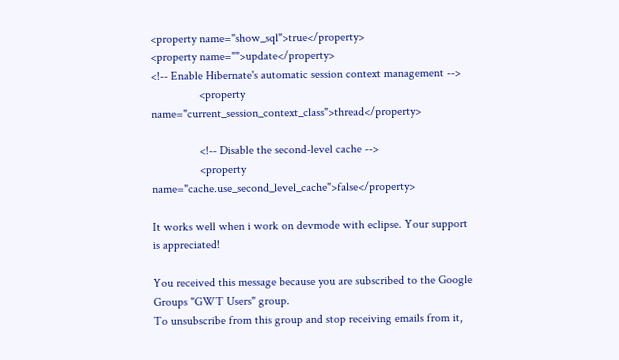<property name="show_sql">true</property>
<property name="">update</property>
<!-- Enable Hibernate's automatic session context management -->
                <property name="current_session_context_class">thread</property>

                <!-- Disable the second-level cache -->
                <property name="cache.use_second_level_cache">false</property>

It works well when i work on devmode with eclipse. Your support is appreciated!

You received this message because you are subscribed to the Google Groups "GWT Users" group.
To unsubscribe from this group and stop receiving emails from it,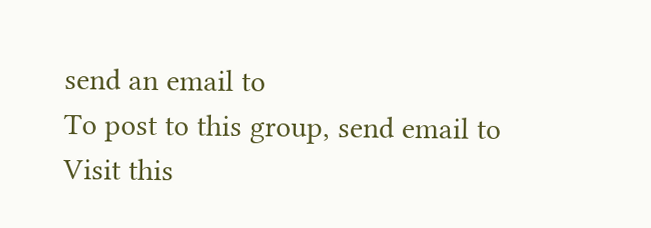send an email to
To post to this group, send email to
Visit this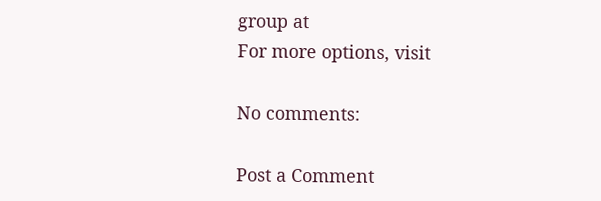group at
For more options, visit

No comments:

Post a Comment